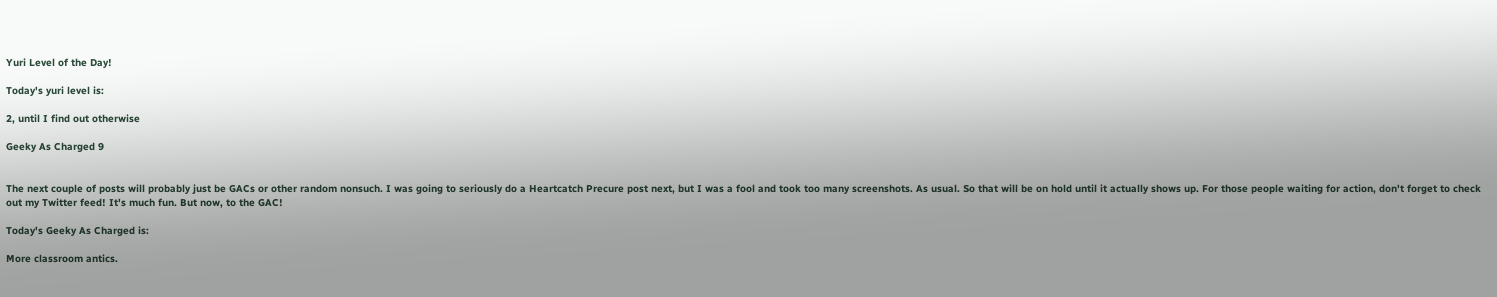Yuri Level of the Day!

Today's yuri level is:

2, until I find out otherwise

Geeky As Charged 9


The next couple of posts will probably just be GACs or other random nonsuch. I was going to seriously do a Heartcatch Precure post next, but I was a fool and took too many screenshots. As usual. So that will be on hold until it actually shows up. For those people waiting for action, don't forget to check out my Twitter feed! It's much fun. But now, to the GAC!

Today's Geeky As Charged is:

More classroom antics.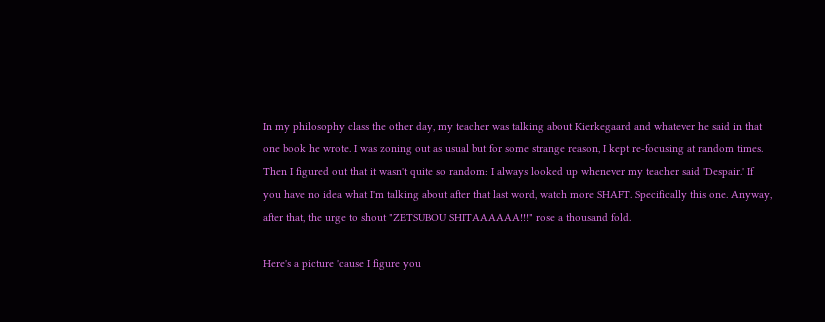In my philosophy class the other day, my teacher was talking about Kierkegaard and whatever he said in that one book he wrote. I was zoning out as usual but for some strange reason, I kept re-focusing at random times. Then I figured out that it wasn't quite so random: I always looked up whenever my teacher said 'Despair.' If you have no idea what I'm talking about after that last word, watch more SHAFT. Specifically this one. Anyway, after that, the urge to shout "ZETSUBOU SHITAAAAAA!!!" rose a thousand fold.

Here's a picture 'cause I figure you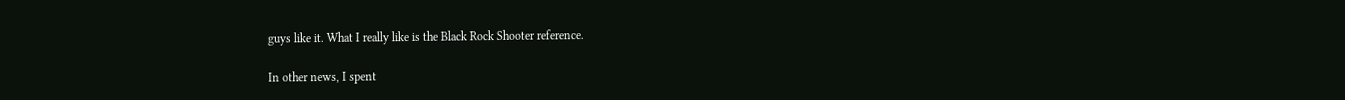guys like it. What I really like is the Black Rock Shooter reference.

In other news, I spent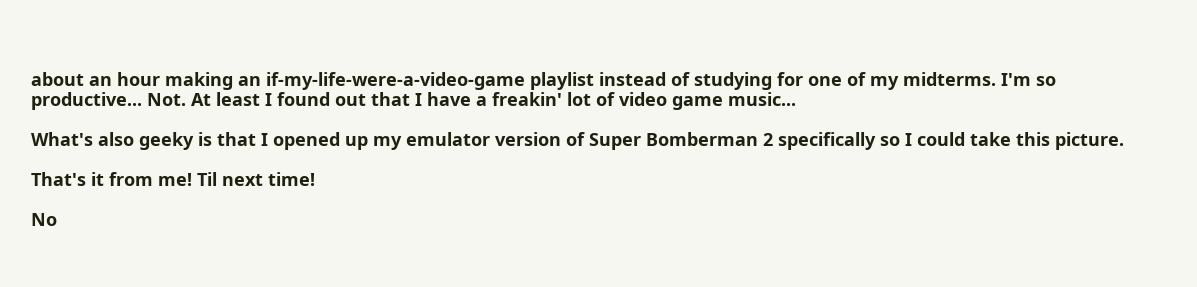about an hour making an if-my-life-were-a-video-game playlist instead of studying for one of my midterms. I'm so productive... Not. At least I found out that I have a freakin' lot of video game music...

What's also geeky is that I opened up my emulator version of Super Bomberman 2 specifically so I could take this picture.

That's it from me! Til next time!

No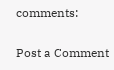comments:

Post a Comment